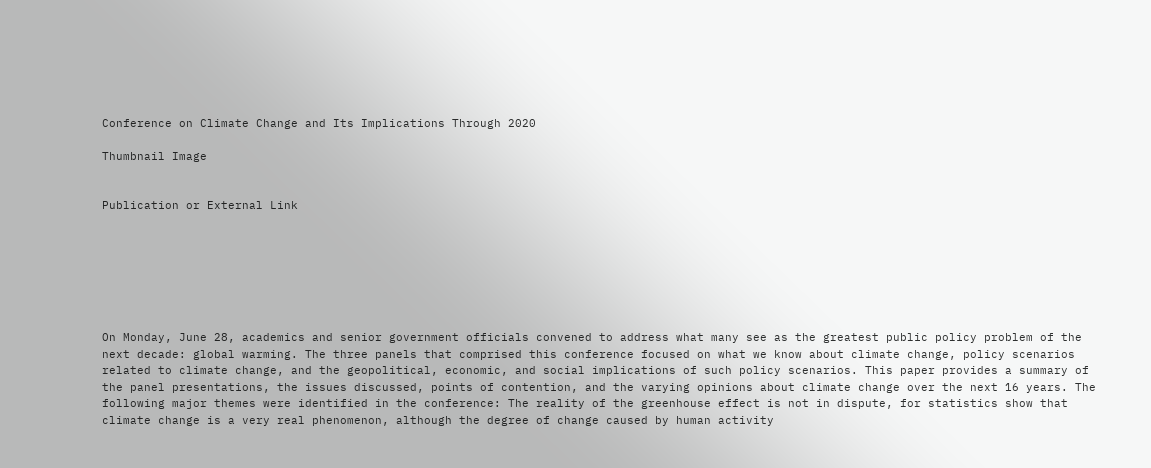Conference on Climate Change and Its Implications Through 2020

Thumbnail Image


Publication or External Link







On Monday, June 28, academics and senior government officials convened to address what many see as the greatest public policy problem of the next decade: global warming. The three panels that comprised this conference focused on what we know about climate change, policy scenarios related to climate change, and the geopolitical, economic, and social implications of such policy scenarios. This paper provides a summary of the panel presentations, the issues discussed, points of contention, and the varying opinions about climate change over the next 16 years. The following major themes were identified in the conference: The reality of the greenhouse effect is not in dispute, for statistics show that climate change is a very real phenomenon, although the degree of change caused by human activity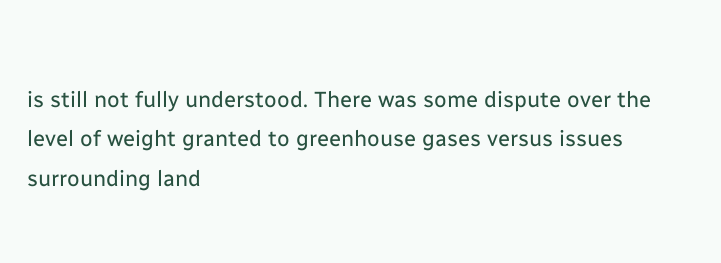is still not fully understood. There was some dispute over the level of weight granted to greenhouse gases versus issues surrounding land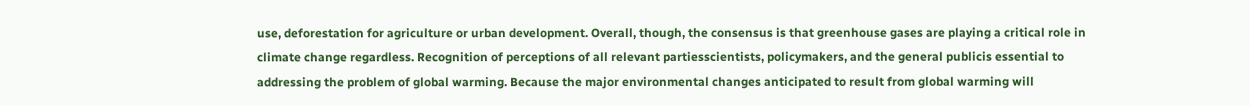use, deforestation for agriculture or urban development. Overall, though, the consensus is that greenhouse gases are playing a critical role in climate change regardless. Recognition of perceptions of all relevant partiesscientists, policymakers, and the general publicis essential to addressing the problem of global warming. Because the major environmental changes anticipated to result from global warming will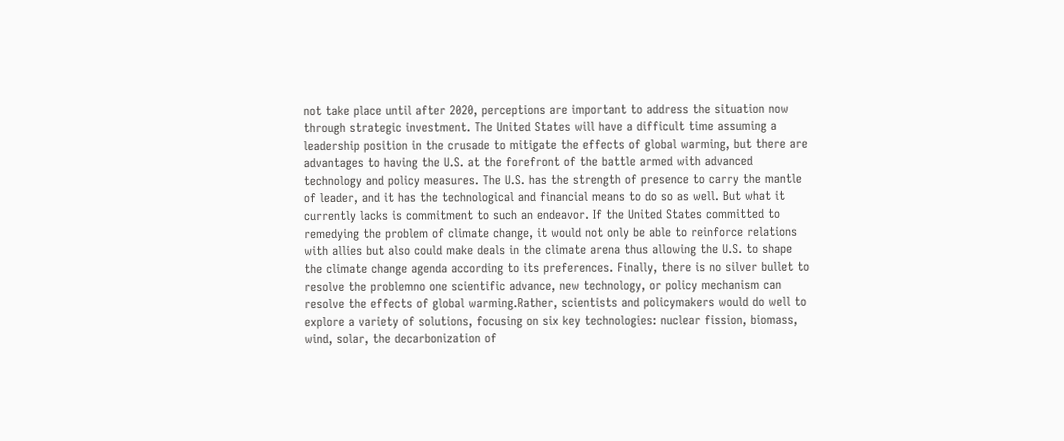not take place until after 2020, perceptions are important to address the situation now through strategic investment. The United States will have a difficult time assuming a leadership position in the crusade to mitigate the effects of global warming, but there are advantages to having the U.S. at the forefront of the battle armed with advanced technology and policy measures. The U.S. has the strength of presence to carry the mantle of leader, and it has the technological and financial means to do so as well. But what it currently lacks is commitment to such an endeavor. If the United States committed to remedying the problem of climate change, it would not only be able to reinforce relations with allies but also could make deals in the climate arena thus allowing the U.S. to shape the climate change agenda according to its preferences. Finally, there is no silver bullet to resolve the problemno one scientific advance, new technology, or policy mechanism can resolve the effects of global warming.Rather, scientists and policymakers would do well to explore a variety of solutions, focusing on six key technologies: nuclear fission, biomass, wind, solar, the decarbonization of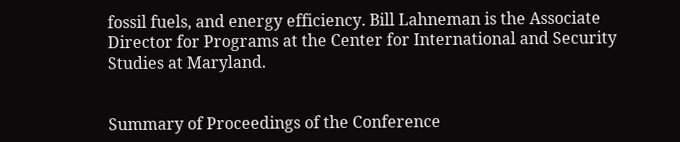fossil fuels, and energy efficiency. Bill Lahneman is the Associate Director for Programs at the Center for International and Security Studies at Maryland.


Summary of Proceedings of the Conference